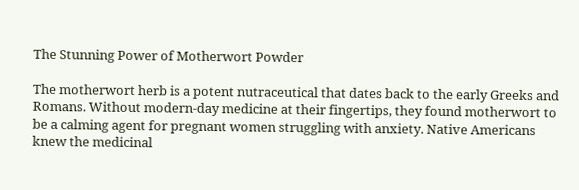The Stunning Power of Motherwort Powder

The motherwort herb is a potent nutraceutical that dates back to the early Greeks and Romans. Without modern-day medicine at their fingertips, they found motherwort to be a calming agent for pregnant women struggling with anxiety. Native Americans knew the medicinal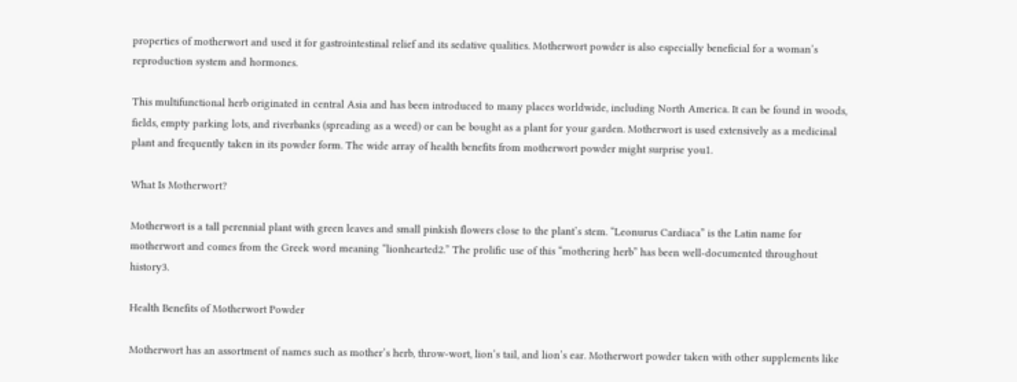properties of motherwort and used it for gastrointestinal relief and its sedative qualities. Motherwort powder is also especially beneficial for a woman’s reproduction system and hormones.

This multifunctional herb originated in central Asia and has been introduced to many places worldwide, including North America. It can be found in woods, fields, empty parking lots, and riverbanks (spreading as a weed) or can be bought as a plant for your garden. Motherwort is used extensively as a medicinal plant and frequently taken in its powder form. The wide array of health benefits from motherwort powder might surprise you1.

What Is Motherwort?

Motherwort is a tall perennial plant with green leaves and small pinkish flowers close to the plant’s stem. “Leonurus Cardiaca” is the Latin name for motherwort and comes from the Greek word meaning “lionhearted2.” The prolific use of this “mothering herb” has been well-documented throughout history3.

Health Benefits of Motherwort Powder

Motherwort has an assortment of names such as mother’s herb, throw-wort, lion’s tail, and lion’s ear. Motherwort powder taken with other supplements like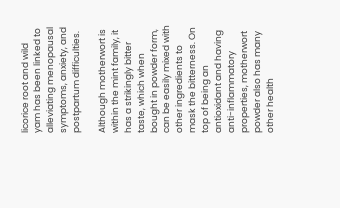licorice root and wild yam has been linked to alleviating menopausal symptoms, anxiety, and postpartum difficulties.

Although motherwort is within the mint family, it has a strikingly bitter taste, which when bought in powder form, can be easily mixed with other ingredients to mask the bitterness. On top of being an antioxidant and having anti-inflammatory properties, motherwort powder also has many other health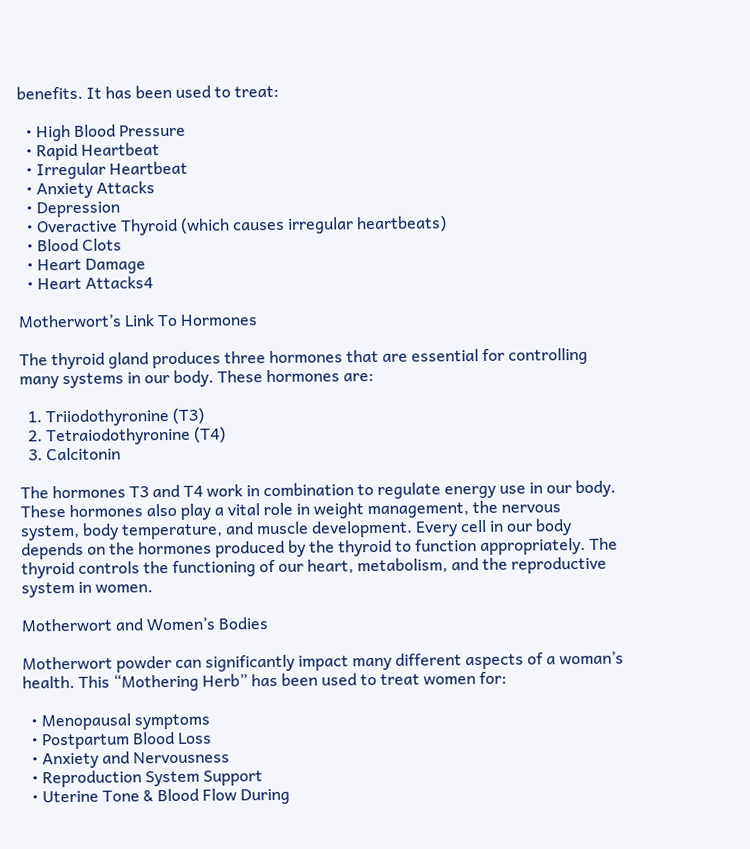benefits. It has been used to treat:

  • High Blood Pressure
  • Rapid Heartbeat
  • Irregular Heartbeat
  • Anxiety Attacks
  • Depression
  • Overactive Thyroid (which causes irregular heartbeats)
  • Blood Clots
  • Heart Damage
  • Heart Attacks4

Motherwort’s Link To Hormones

The thyroid gland produces three hormones that are essential for controlling many systems in our body. These hormones are:

  1. Triiodothyronine (T3)
  2. Tetraiodothyronine (T4)
  3. Calcitonin

The hormones T3 and T4 work in combination to regulate energy use in our body. These hormones also play a vital role in weight management, the nervous system, body temperature, and muscle development. Every cell in our body depends on the hormones produced by the thyroid to function appropriately. The thyroid controls the functioning of our heart, metabolism, and the reproductive system in women.

Motherwort and Women’s Bodies

Motherwort powder can significantly impact many different aspects of a woman’s health. This “Mothering Herb” has been used to treat women for:

  • Menopausal symptoms
  • Postpartum Blood Loss
  • Anxiety and Nervousness
  • Reproduction System Support
  • Uterine Tone & Blood Flow During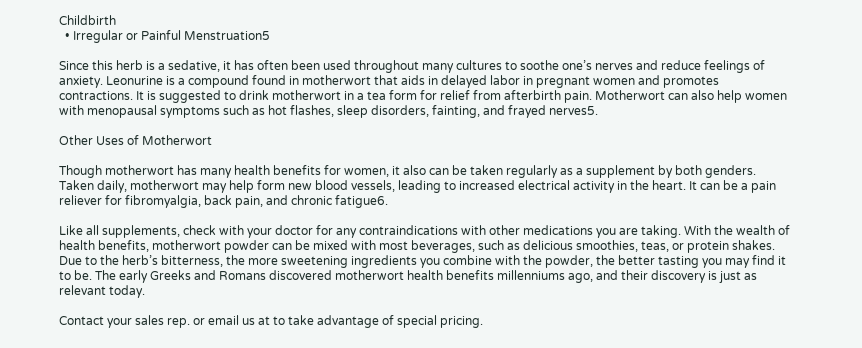Childbirth
  • Irregular or Painful Menstruation5

Since this herb is a sedative, it has often been used throughout many cultures to soothe one’s nerves and reduce feelings of anxiety. Leonurine is a compound found in motherwort that aids in delayed labor in pregnant women and promotes contractions. It is suggested to drink motherwort in a tea form for relief from afterbirth pain. Motherwort can also help women with menopausal symptoms such as hot flashes, sleep disorders, fainting, and frayed nerves5.

Other Uses of Motherwort

Though motherwort has many health benefits for women, it also can be taken regularly as a supplement by both genders. Taken daily, motherwort may help form new blood vessels, leading to increased electrical activity in the heart. It can be a pain reliever for fibromyalgia, back pain, and chronic fatigue6.

Like all supplements, check with your doctor for any contraindications with other medications you are taking. With the wealth of health benefits, motherwort powder can be mixed with most beverages, such as delicious smoothies, teas, or protein shakes. Due to the herb’s bitterness, the more sweetening ingredients you combine with the powder, the better tasting you may find it to be. The early Greeks and Romans discovered motherwort health benefits millenniums ago, and their discovery is just as relevant today.

Contact your sales rep. or email us at to take advantage of special pricing.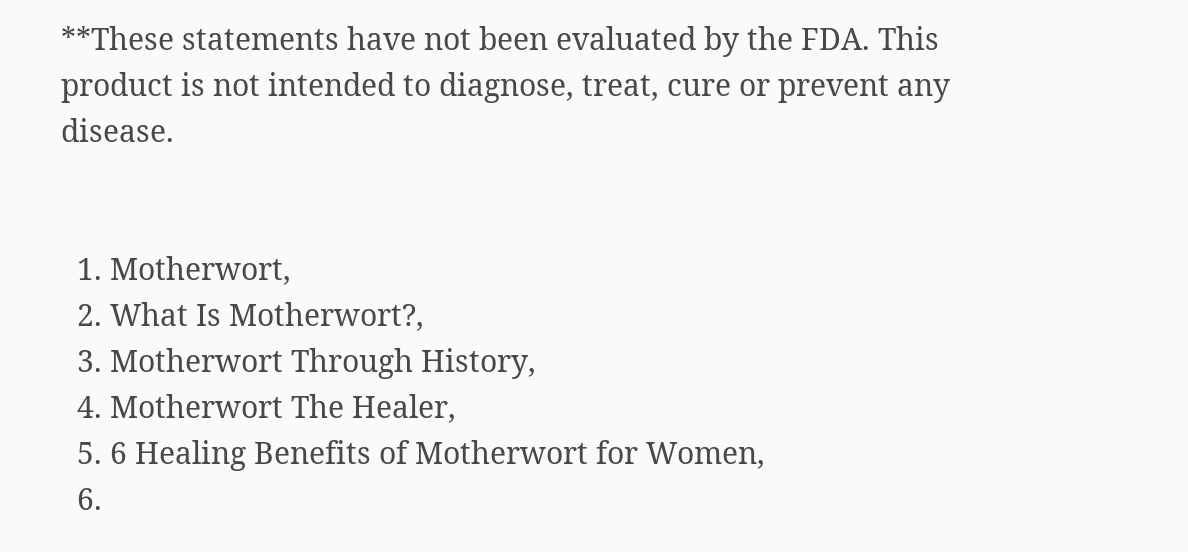**These statements have not been evaluated by the FDA. This product is not intended to diagnose, treat, cure or prevent any disease.


  1. Motherwort,
  2. What Is Motherwort?,
  3. Motherwort Through History,
  4. Motherwort The Healer,
  5. 6 Healing Benefits of Motherwort for Women,
  6.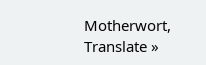Motherwort,
Translate »